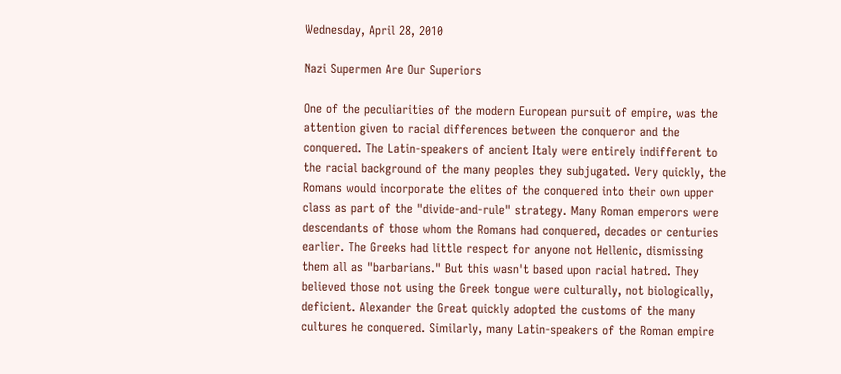Wednesday, April 28, 2010

Nazi Supermen Are Our Superiors

One of the peculiarities of the modern European pursuit of empire, was the attention given to racial differences between the conqueror and the conquered. The Latin-speakers of ancient Italy were entirely indifferent to the racial background of the many peoples they subjugated. Very quickly, the Romans would incorporate the elites of the conquered into their own upper class as part of the "divide-and-rule" strategy. Many Roman emperors were descendants of those whom the Romans had conquered, decades or centuries earlier. The Greeks had little respect for anyone not Hellenic, dismissing them all as "barbarians." But this wasn't based upon racial hatred. They believed those not using the Greek tongue were culturally, not biologically, deficient. Alexander the Great quickly adopted the customs of the many cultures he conquered. Similarly, many Latin-speakers of the Roman empire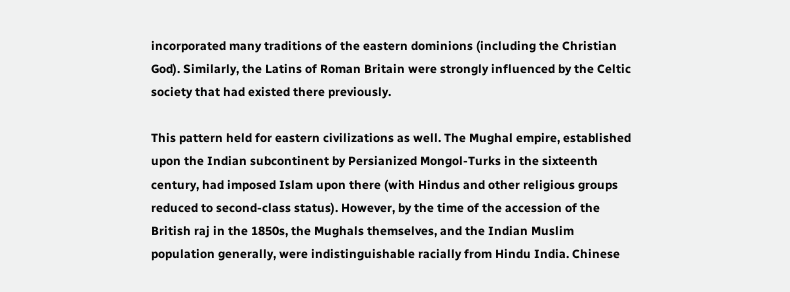incorporated many traditions of the eastern dominions (including the Christian God). Similarly, the Latins of Roman Britain were strongly influenced by the Celtic society that had existed there previously.

This pattern held for eastern civilizations as well. The Mughal empire, established upon the Indian subcontinent by Persianized Mongol-Turks in the sixteenth century, had imposed Islam upon there (with Hindus and other religious groups reduced to second-class status). However, by the time of the accession of the British raj in the 1850s, the Mughals themselves, and the Indian Muslim population generally, were indistinguishable racially from Hindu India. Chinese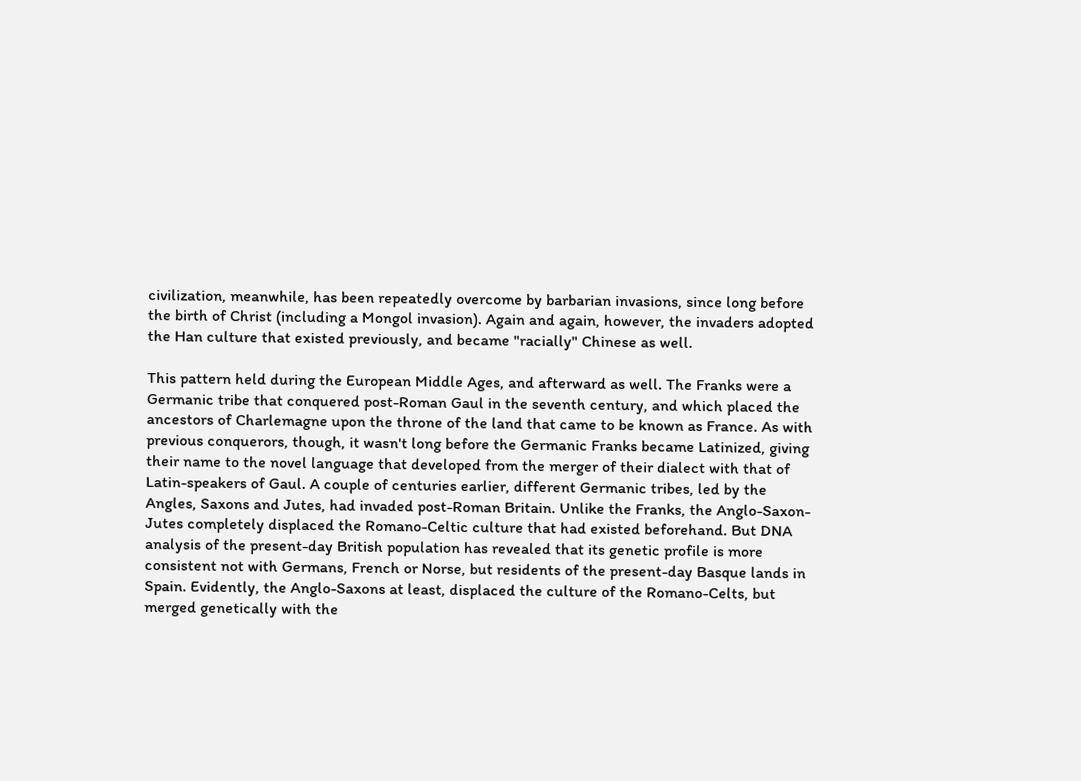civilization, meanwhile, has been repeatedly overcome by barbarian invasions, since long before the birth of Christ (including a Mongol invasion). Again and again, however, the invaders adopted the Han culture that existed previously, and became "racially" Chinese as well.

This pattern held during the European Middle Ages, and afterward as well. The Franks were a Germanic tribe that conquered post-Roman Gaul in the seventh century, and which placed the ancestors of Charlemagne upon the throne of the land that came to be known as France. As with previous conquerors, though, it wasn't long before the Germanic Franks became Latinized, giving their name to the novel language that developed from the merger of their dialect with that of Latin-speakers of Gaul. A couple of centuries earlier, different Germanic tribes, led by the Angles, Saxons and Jutes, had invaded post-Roman Britain. Unlike the Franks, the Anglo-Saxon-Jutes completely displaced the Romano-Celtic culture that had existed beforehand. But DNA analysis of the present-day British population has revealed that its genetic profile is more consistent not with Germans, French or Norse, but residents of the present-day Basque lands in Spain. Evidently, the Anglo-Saxons at least, displaced the culture of the Romano-Celts, but merged genetically with the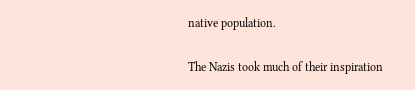native population.

The Nazis took much of their inspiration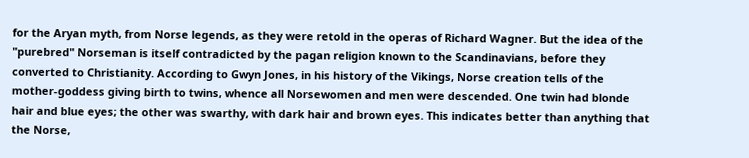for the Aryan myth, from Norse legends, as they were retold in the operas of Richard Wagner. But the idea of the "purebred" Norseman is itself contradicted by the pagan religion known to the Scandinavians, before they converted to Christianity. According to Gwyn Jones, in his history of the Vikings, Norse creation tells of the mother-goddess giving birth to twins, whence all Norsewomen and men were descended. One twin had blonde hair and blue eyes; the other was swarthy, with dark hair and brown eyes. This indicates better than anything that the Norse,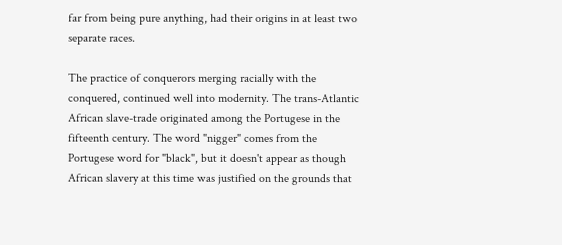far from being pure anything, had their origins in at least two separate races.

The practice of conquerors merging racially with the conquered, continued well into modernity. The trans-Atlantic African slave-trade originated among the Portugese in the fifteenth century. The word "nigger" comes from the Portugese word for "black", but it doesn't appear as though African slavery at this time was justified on the grounds that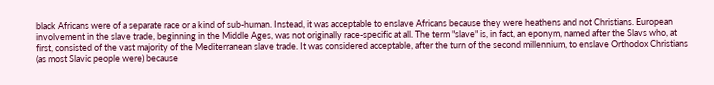black Africans were of a separate race or a kind of sub-human. Instead, it was acceptable to enslave Africans because they were heathens and not Christians. European involvement in the slave trade, beginning in the Middle Ages, was not originally race-specific at all. The term "slave" is, in fact, an eponym, named after the Slavs who, at first, consisted of the vast majority of the Mediterranean slave trade. It was considered acceptable, after the turn of the second millennium, to enslave Orthodox Christians (as most Slavic people were) because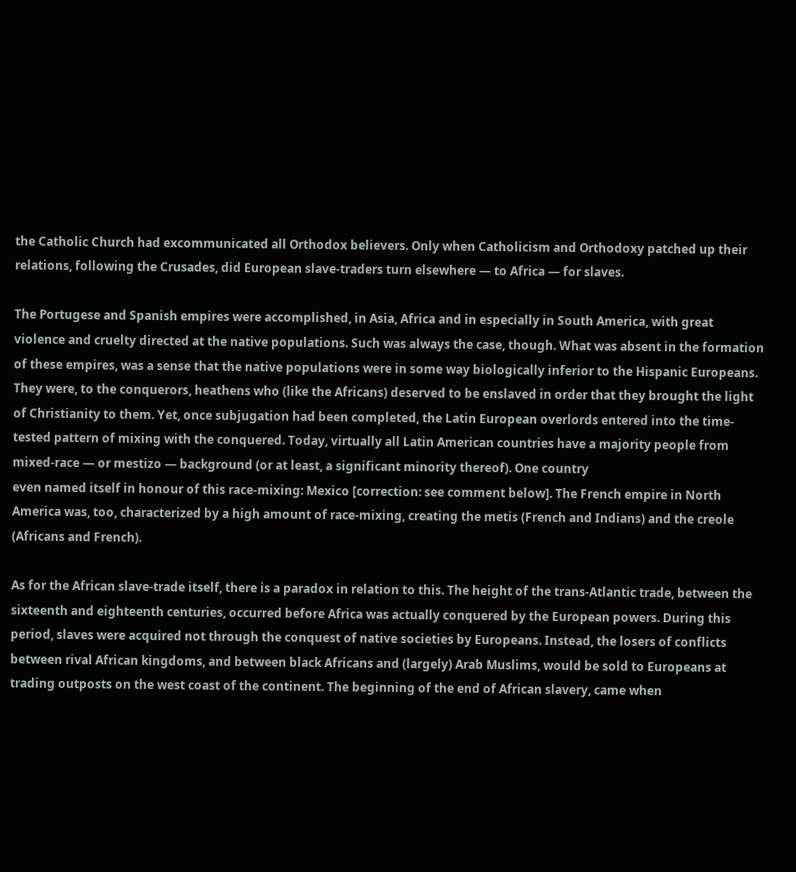the Catholic Church had excommunicated all Orthodox believers. Only when Catholicism and Orthodoxy patched up their relations, following the Crusades, did European slave-traders turn elsewhere — to Africa — for slaves.

The Portugese and Spanish empires were accomplished, in Asia, Africa and in especially in South America, with great violence and cruelty directed at the native populations. Such was always the case, though. What was absent in the formation of these empires, was a sense that the native populations were in some way biologically inferior to the Hispanic Europeans. They were, to the conquerors, heathens who (like the Africans) deserved to be enslaved in order that they brought the light of Christianity to them. Yet, once subjugation had been completed, the Latin European overlords entered into the time-tested pattern of mixing with the conquered. Today, virtually all Latin American countries have a majority people from mixed-race — or mestizo — background (or at least, a significant minority thereof). One country
even named itself in honour of this race-mixing: Mexico [correction: see comment below]. The French empire in North America was, too, characterized by a high amount of race-mixing, creating the metis (French and Indians) and the creole (Africans and French).

As for the African slave-trade itself, there is a paradox in relation to this. The height of the trans-Atlantic trade, between the sixteenth and eighteenth centuries, occurred before Africa was actually conquered by the European powers. During this period, slaves were acquired not through the conquest of native societies by Europeans. Instead, the losers of conflicts between rival African kingdoms, and between black Africans and (largely) Arab Muslims, would be sold to Europeans at trading outposts on the west coast of the continent. The beginning of the end of African slavery, came when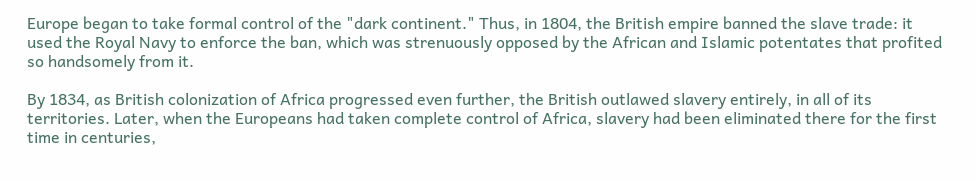Europe began to take formal control of the "dark continent." Thus, in 1804, the British empire banned the slave trade: it used the Royal Navy to enforce the ban, which was strenuously opposed by the African and Islamic potentates that profited so handsomely from it.

By 1834, as British colonization of Africa progressed even further, the British outlawed slavery entirely, in all of its territories. Later, when the Europeans had taken complete control of Africa, slavery had been eliminated there for the first time in centuries,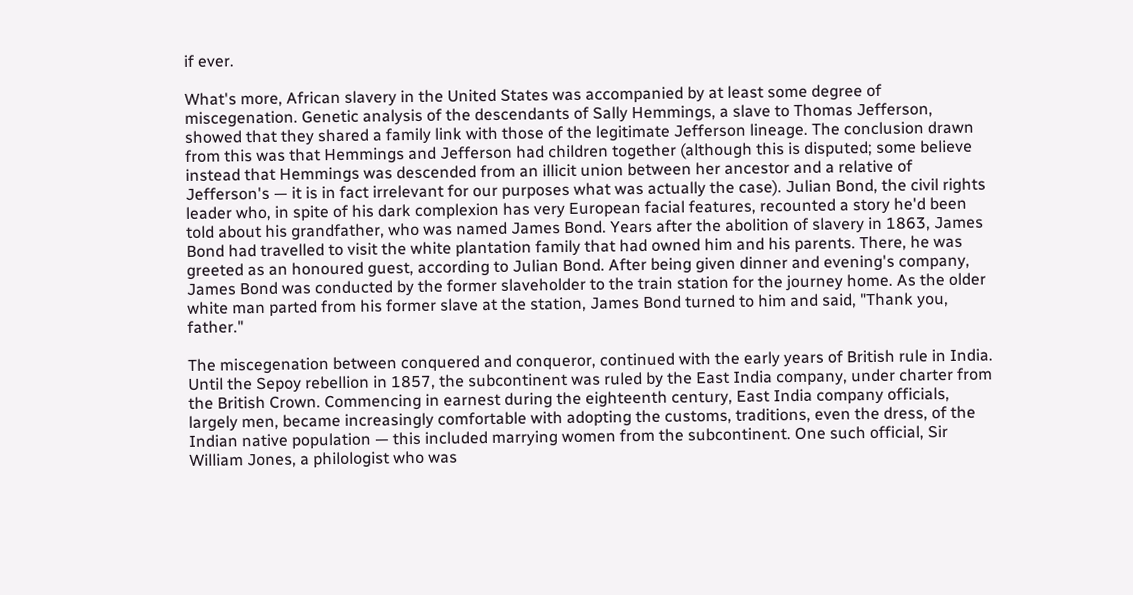if ever.

What's more, African slavery in the United States was accompanied by at least some degree of miscegenation. Genetic analysis of the descendants of Sally Hemmings, a slave to Thomas Jefferson, showed that they shared a family link with those of the legitimate Jefferson lineage. The conclusion drawn from this was that Hemmings and Jefferson had children together (although this is disputed; some believe instead that Hemmings was descended from an illicit union between her ancestor and a relative of Jefferson's — it is in fact irrelevant for our purposes what was actually the case). Julian Bond, the civil rights leader who, in spite of his dark complexion has very European facial features, recounted a story he'd been told about his grandfather, who was named James Bond. Years after the abolition of slavery in 1863, James Bond had travelled to visit the white plantation family that had owned him and his parents. There, he was greeted as an honoured guest, according to Julian Bond. After being given dinner and evening's company, James Bond was conducted by the former slaveholder to the train station for the journey home. As the older white man parted from his former slave at the station, James Bond turned to him and said, "Thank you, father."

The miscegenation between conquered and conqueror, continued with the early years of British rule in India. Until the Sepoy rebellion in 1857, the subcontinent was ruled by the East India company, under charter from the British Crown. Commencing in earnest during the eighteenth century, East India company officials, largely men, became increasingly comfortable with adopting the customs, traditions, even the dress, of the Indian native population — this included marrying women from the subcontinent. One such official, Sir William Jones, a philologist who was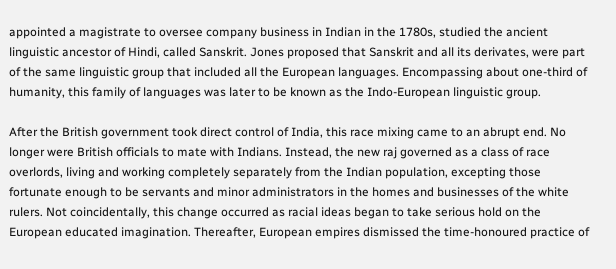appointed a magistrate to oversee company business in Indian in the 1780s, studied the ancient linguistic ancestor of Hindi, called Sanskrit. Jones proposed that Sanskrit and all its derivates, were part of the same linguistic group that included all the European languages. Encompassing about one-third of humanity, this family of languages was later to be known as the Indo-European linguistic group.

After the British government took direct control of India, this race mixing came to an abrupt end. No longer were British officials to mate with Indians. Instead, the new raj governed as a class of race overlords, living and working completely separately from the Indian population, excepting those fortunate enough to be servants and minor administrators in the homes and businesses of the white rulers. Not coincidentally, this change occurred as racial ideas began to take serious hold on the European educated imagination. Thereafter, European empires dismissed the time-honoured practice of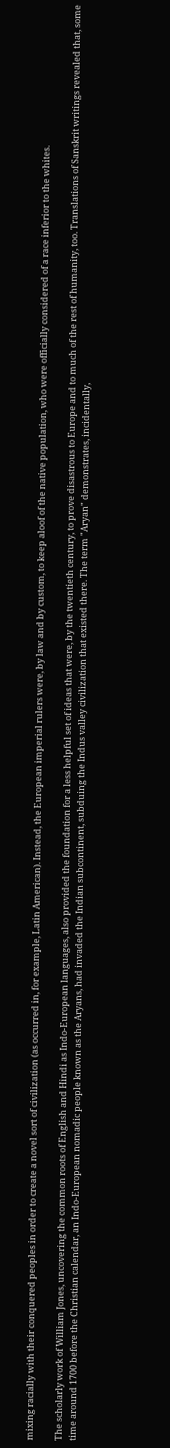mixing racially with their conquered peoples in order to create a novel sort of civilization (as occurred in, for example, Latin American). Instead, the European imperial rulers were, by law and by custom, to keep aloof of the native population, who were officially considered of a race inferior to the whites.

The scholarly work of William Jones, uncovering the common roots of English and Hindi as Indo-European languages, also provided the foundation for a less helpful set of ideas that were, by the twentieth century, to prove disastrous to Europe and to much of the rest of humanity, too. Translations of Sanskrit writings revealed that, some time around 1700 before the Christian calendar, an Indo-European nomadic people known as the Aryans, had invaded the Indian subcontinent, subduing the Indus valley civilization that existed there. The term "Aryan" demonstrates, incidentally,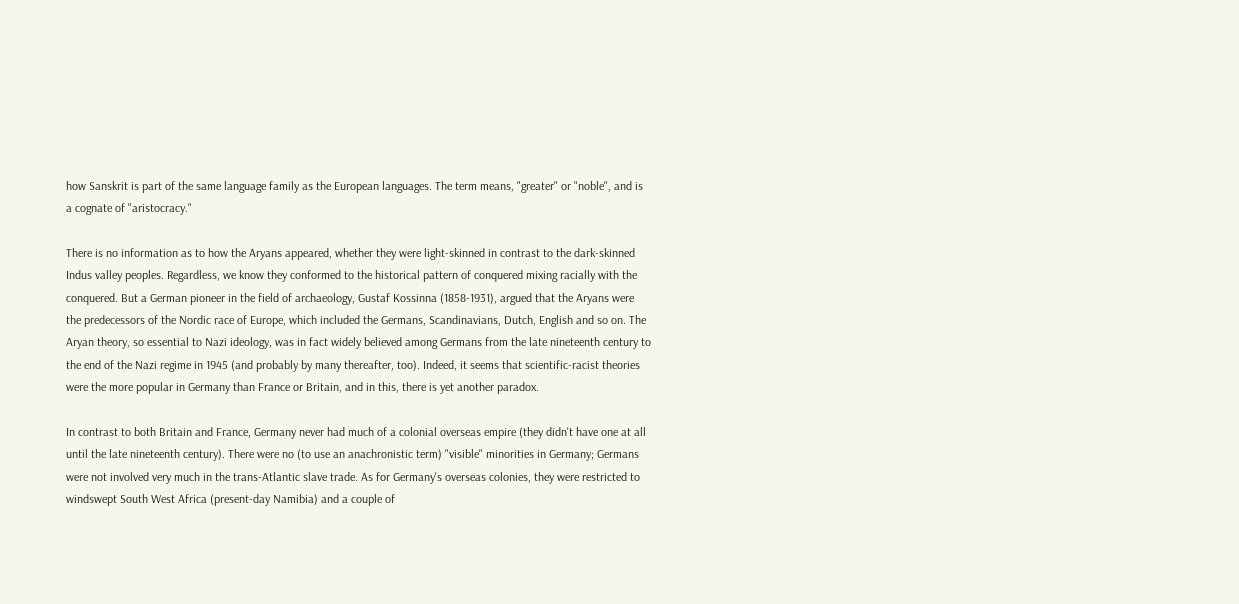how Sanskrit is part of the same language family as the European languages. The term means, "greater" or "noble", and is a cognate of "aristocracy."

There is no information as to how the Aryans appeared, whether they were light-skinned in contrast to the dark-skinned Indus valley peoples. Regardless, we know they conformed to the historical pattern of conquered mixing racially with the conquered. But a German pioneer in the field of archaeology, Gustaf Kossinna (1858-1931), argued that the Aryans were the predecessors of the Nordic race of Europe, which included the Germans, Scandinavians, Dutch, English and so on. The Aryan theory, so essential to Nazi ideology, was in fact widely believed among Germans from the late nineteenth century to the end of the Nazi regime in 1945 (and probably by many thereafter, too). Indeed, it seems that scientific-racist theories were the more popular in Germany than France or Britain, and in this, there is yet another paradox.

In contrast to both Britain and France, Germany never had much of a colonial overseas empire (they didn't have one at all until the late nineteenth century). There were no (to use an anachronistic term) "visible" minorities in Germany; Germans were not involved very much in the trans-Atlantic slave trade. As for Germany's overseas colonies, they were restricted to windswept South West Africa (present-day Namibia) and a couple of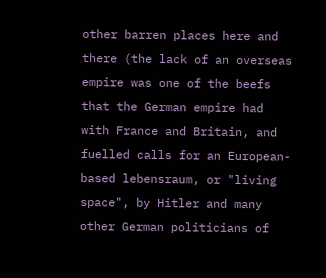other barren places here and there (the lack of an overseas empire was one of the beefs that the German empire had with France and Britain, and fuelled calls for an European-based lebensraum, or "living space", by Hitler and many other German politicians of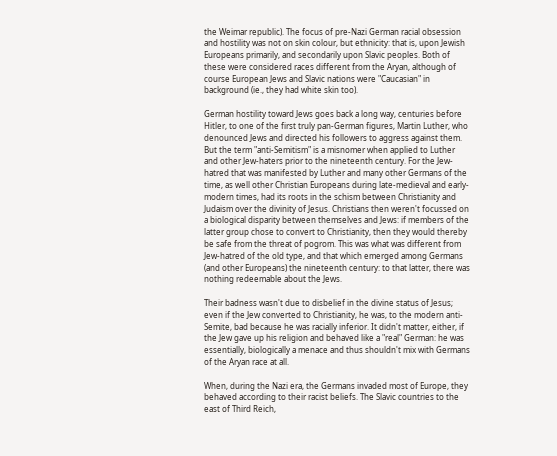the Weimar republic). The focus of pre-Nazi German racial obsession and hostility was not on skin colour, but ethnicity: that is, upon Jewish Europeans primarily, and secondarily upon Slavic peoples. Both of these were considered races different from the Aryan, although of course European Jews and Slavic nations were "Caucasian" in background (ie., they had white skin too).

German hostility toward Jews goes back a long way, centuries before Hitler, to one of the first truly pan-German figures, Martin Luther, who denounced Jews and directed his followers to aggress against them. But the term "anti-Semitism" is a misnomer when applied to Luther and other Jew-haters prior to the nineteenth century. For the Jew-hatred that was manifested by Luther and many other Germans of the time, as well other Christian Europeans during late-medieval and early-modern times, had its roots in the schism between Christianity and Judaism over the divinity of Jesus. Christians then weren't focussed on a biological disparity between themselves and Jews: if members of the latter group chose to convert to Christianity, then they would thereby be safe from the threat of pogrom. This was what was different from Jew-hatred of the old type, and that which emerged among Germans (and other Europeans) the nineteenth century: to that latter, there was nothing redeemable about the Jews.

Their badness wasn't due to disbelief in the divine status of Jesus; even if the Jew converted to Christianity, he was, to the modern anti-Semite, bad because he was racially inferior. It didn't matter, either, if the Jew gave up his religion and behaved like a "real" German: he was essentially, biologically a menace and thus shouldn't mix with Germans of the Aryan race at all.

When, during the Nazi era, the Germans invaded most of Europe, they behaved according to their racist beliefs. The Slavic countries to the east of Third Reich,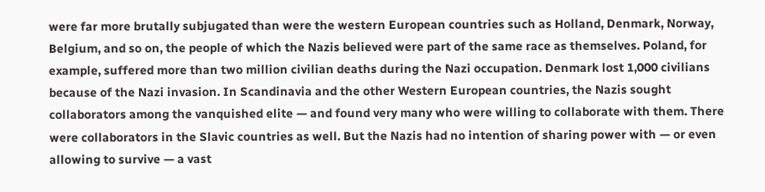were far more brutally subjugated than were the western European countries such as Holland, Denmark, Norway, Belgium, and so on, the people of which the Nazis believed were part of the same race as themselves. Poland, for example, suffered more than two million civilian deaths during the Nazi occupation. Denmark lost 1,000 civilians because of the Nazi invasion. In Scandinavia and the other Western European countries, the Nazis sought collaborators among the vanquished elite — and found very many who were willing to collaborate with them. There were collaborators in the Slavic countries as well. But the Nazis had no intention of sharing power with — or even allowing to survive — a vast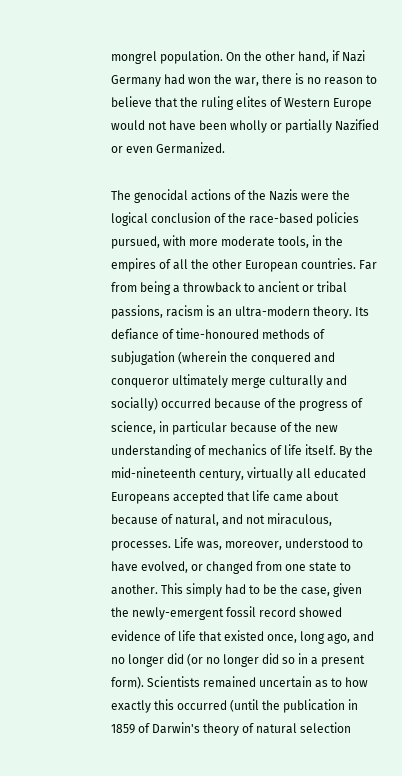mongrel population. On the other hand, if Nazi Germany had won the war, there is no reason to believe that the ruling elites of Western Europe would not have been wholly or partially Nazified or even Germanized.

The genocidal actions of the Nazis were the logical conclusion of the race-based policies pursued, with more moderate tools, in the empires of all the other European countries. Far from being a throwback to ancient or tribal passions, racism is an ultra-modern theory. Its defiance of time-honoured methods of subjugation (wherein the conquered and conqueror ultimately merge culturally and socially) occurred because of the progress of science, in particular because of the new understanding of mechanics of life itself. By the mid-nineteenth century, virtually all educated Europeans accepted that life came about because of natural, and not miraculous, processes. Life was, moreover, understood to have evolved, or changed from one state to another. This simply had to be the case, given the newly-emergent fossil record showed evidence of life that existed once, long ago, and no longer did (or no longer did so in a present form). Scientists remained uncertain as to how exactly this occurred (until the publication in 1859 of Darwin's theory of natural selection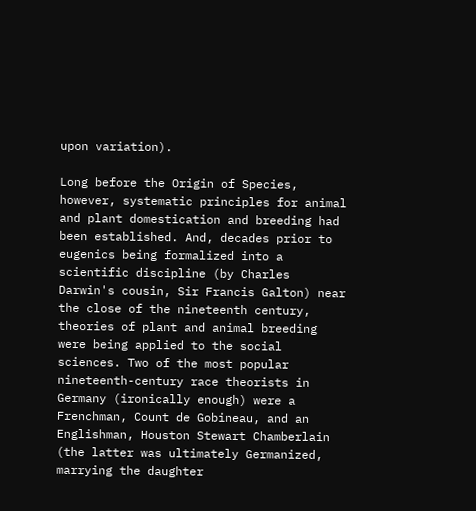upon variation).

Long before the Origin of Species, however, systematic principles for animal and plant domestication and breeding had been established. And, decades prior to eugenics being formalized into a scientific discipline (by Charles Darwin's cousin, Sir Francis Galton) near the close of the nineteenth century, theories of plant and animal breeding were being applied to the social sciences. Two of the most popular nineteenth-century race theorists in Germany (ironically enough) were a Frenchman, Count de Gobineau, and an Englishman, Houston Stewart Chamberlain (the latter was ultimately Germanized, marrying the daughter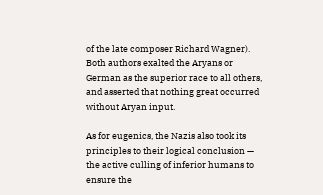of the late composer Richard Wagner). Both authors exalted the Aryans or German as the superior race to all others, and asserted that nothing great occurred without Aryan input.

As for eugenics, the Nazis also took its principles to their logical conclusion — the active culling of inferior humans to ensure the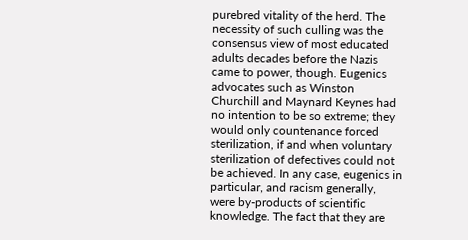purebred vitality of the herd. The necessity of such culling was the consensus view of most educated adults decades before the Nazis came to power, though. Eugenics advocates such as Winston Churchill and Maynard Keynes had no intention to be so extreme; they would only countenance forced sterilization, if and when voluntary sterilization of defectives could not be achieved. In any case, eugenics in particular, and racism generally, were by-products of scientific knowledge. The fact that they are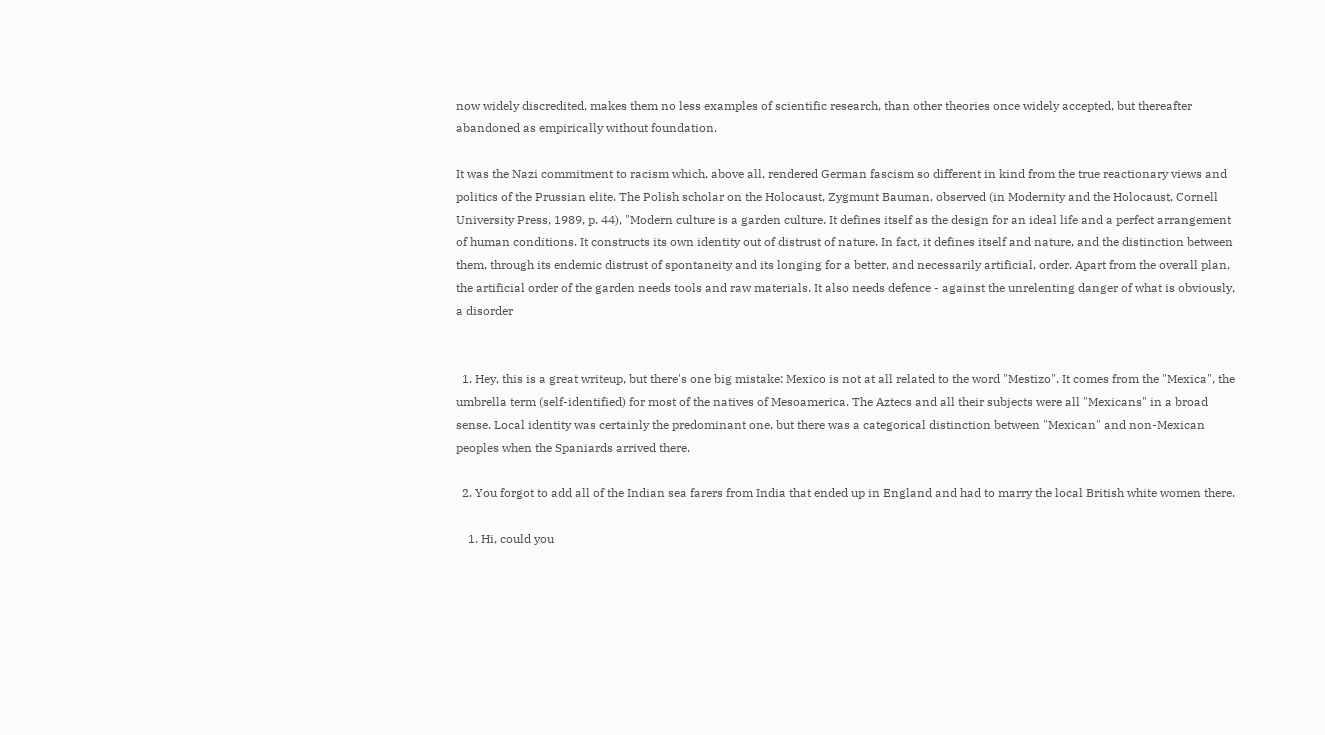now widely discredited, makes them no less examples of scientific research, than other theories once widely accepted, but thereafter abandoned as empirically without foundation.

It was the Nazi commitment to racism which, above all, rendered German fascism so different in kind from the true reactionary views and politics of the Prussian elite. The Polish scholar on the Holocaust, Zygmunt Bauman, observed (in Modernity and the Holocaust, Cornell University Press, 1989, p. 44), "Modern culture is a garden culture. It defines itself as the design for an ideal life and a perfect arrangement of human conditions. It constructs its own identity out of distrust of nature. In fact, it defines itself and nature, and the distinction between them, through its endemic distrust of spontaneity and its longing for a better, and necessarily artificial, order. Apart from the overall plan, the artificial order of the garden needs tools and raw materials. It also needs defence - against the unrelenting danger of what is obviously, a disorder


  1. Hey, this is a great writeup, but there's one big mistake: Mexico is not at all related to the word "Mestizo". It comes from the "Mexica", the umbrella term (self-identified) for most of the natives of Mesoamerica. The Aztecs and all their subjects were all "Mexicans" in a broad sense. Local identity was certainly the predominant one, but there was a categorical distinction between "Mexican" and non-Mexican peoples when the Spaniards arrived there.

  2. You forgot to add all of the Indian sea farers from India that ended up in England and had to marry the local British white women there.

    1. Hi, could you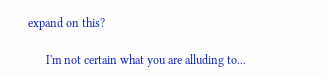expand on this?

      I'm not certain what you are alluding to...